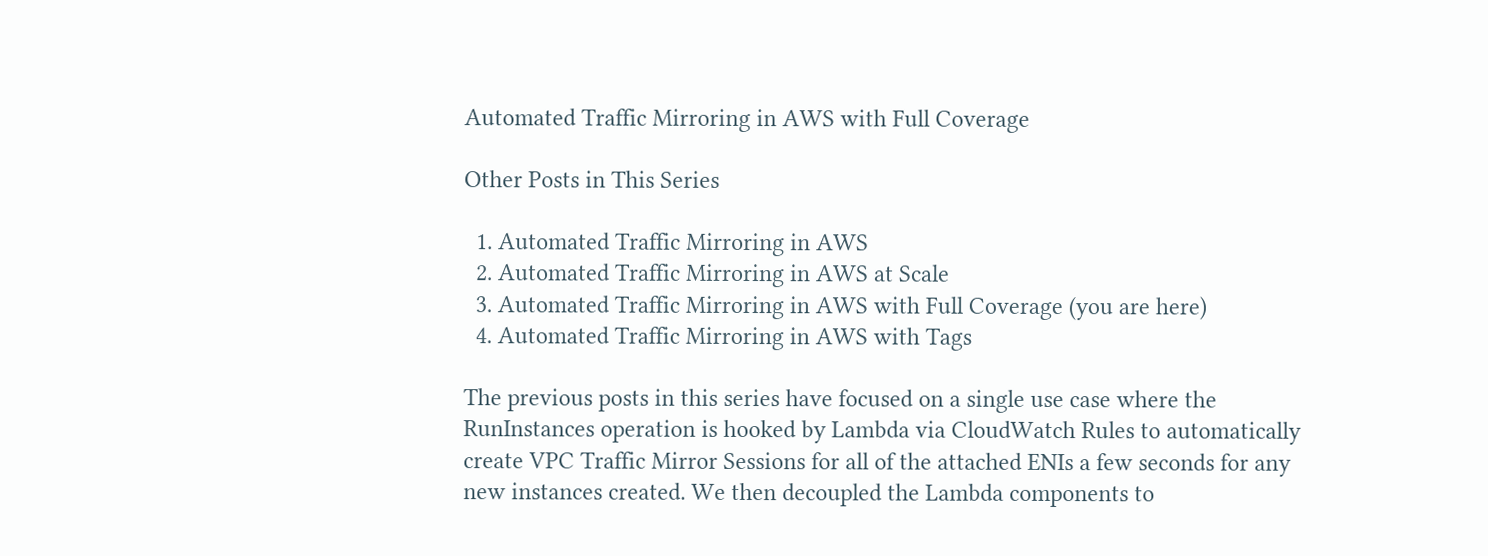Automated Traffic Mirroring in AWS with Full Coverage

Other Posts in This Series

  1. Automated Traffic Mirroring in AWS
  2. Automated Traffic Mirroring in AWS at Scale
  3. Automated Traffic Mirroring in AWS with Full Coverage (you are here)
  4. Automated Traffic Mirroring in AWS with Tags

The previous posts in this series have focused on a single use case where the RunInstances operation is hooked by Lambda via CloudWatch Rules to automatically create VPC Traffic Mirror Sessions for all of the attached ENIs a few seconds for any new instances created. We then decoupled the Lambda components to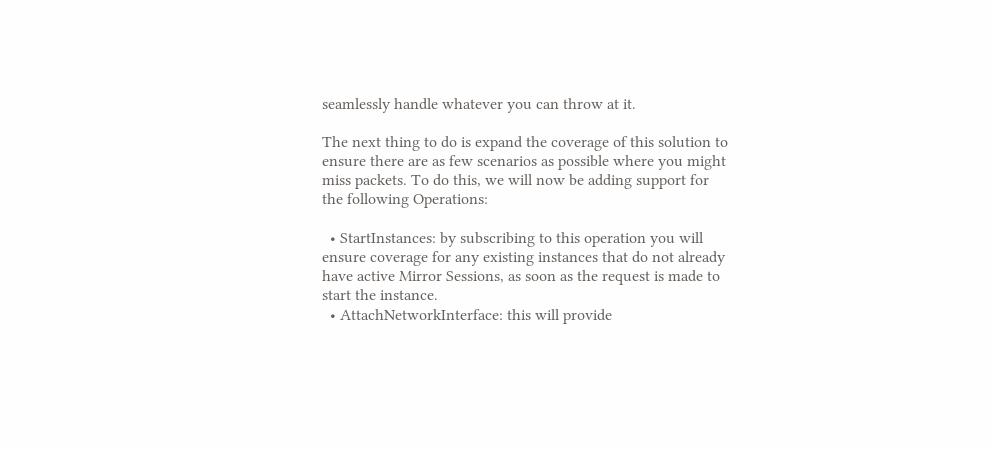seamlessly handle whatever you can throw at it.

The next thing to do is expand the coverage of this solution to ensure there are as few scenarios as possible where you might miss packets. To do this, we will now be adding support for the following Operations:

  • StartInstances: by subscribing to this operation you will ensure coverage for any existing instances that do not already have active Mirror Sessions, as soon as the request is made to start the instance.
  • AttachNetworkInterface: this will provide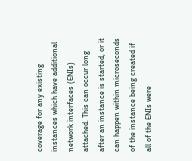coverage for any existing instances which have additional network interfaces (ENIs) attached. This can occur long after an instance is started, or it can happen within microseconds of the instance being created if all of the ENIs were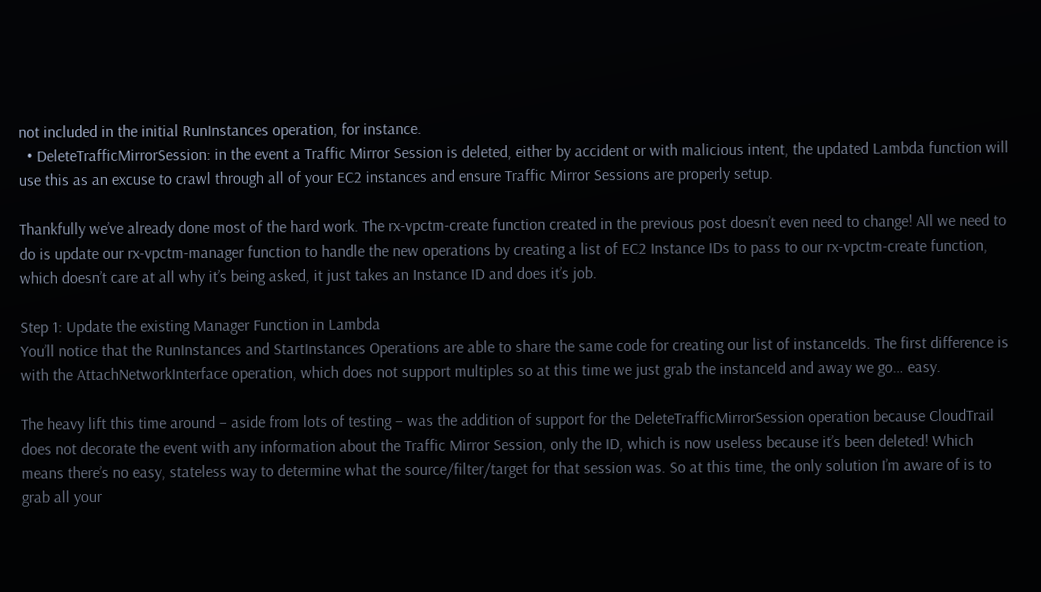not included in the initial RunInstances operation, for instance.
  • DeleteTrafficMirrorSession: in the event a Traffic Mirror Session is deleted, either by accident or with malicious intent, the updated Lambda function will use this as an excuse to crawl through all of your EC2 instances and ensure Traffic Mirror Sessions are properly setup.

Thankfully we’ve already done most of the hard work. The rx-vpctm-create function created in the previous post doesn’t even need to change! All we need to do is update our rx-vpctm-manager function to handle the new operations by creating a list of EC2 Instance IDs to pass to our rx-vpctm-create function, which doesn’t care at all why it’s being asked, it just takes an Instance ID and does it’s job.

Step 1: Update the existing Manager Function in Lambda
You’ll notice that the RunInstances and StartInstances Operations are able to share the same code for creating our list of instanceIds. The first difference is with the AttachNetworkInterface operation, which does not support multiples so at this time we just grab the instanceId and away we go… easy.

The heavy lift this time around – aside from lots of testing – was the addition of support for the DeleteTrafficMirrorSession operation because CloudTrail does not decorate the event with any information about the Traffic Mirror Session, only the ID, which is now useless because it’s been deleted! Which means there’s no easy, stateless way to determine what the source/filter/target for that session was. So at this time, the only solution I’m aware of is to grab all your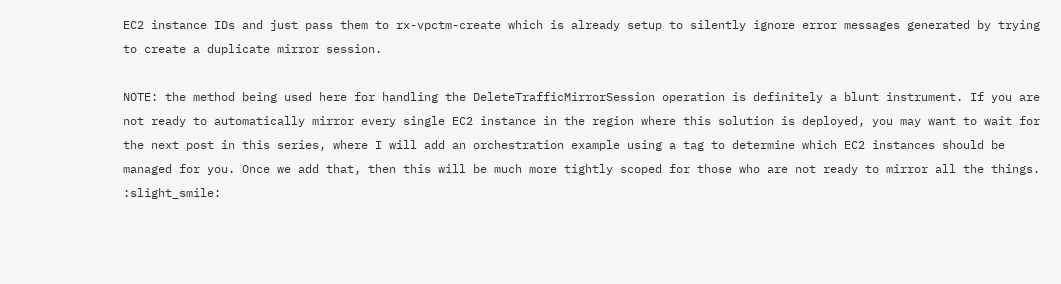EC2 instance IDs and just pass them to rx-vpctm-create which is already setup to silently ignore error messages generated by trying to create a duplicate mirror session.

NOTE: the method being used here for handling the DeleteTrafficMirrorSession operation is definitely a blunt instrument. If you are not ready to automatically mirror every single EC2 instance in the region where this solution is deployed, you may want to wait for the next post in this series, where I will add an orchestration example using a tag to determine which EC2 instances should be managed for you. Once we add that, then this will be much more tightly scoped for those who are not ready to mirror all the things. :slight_smile: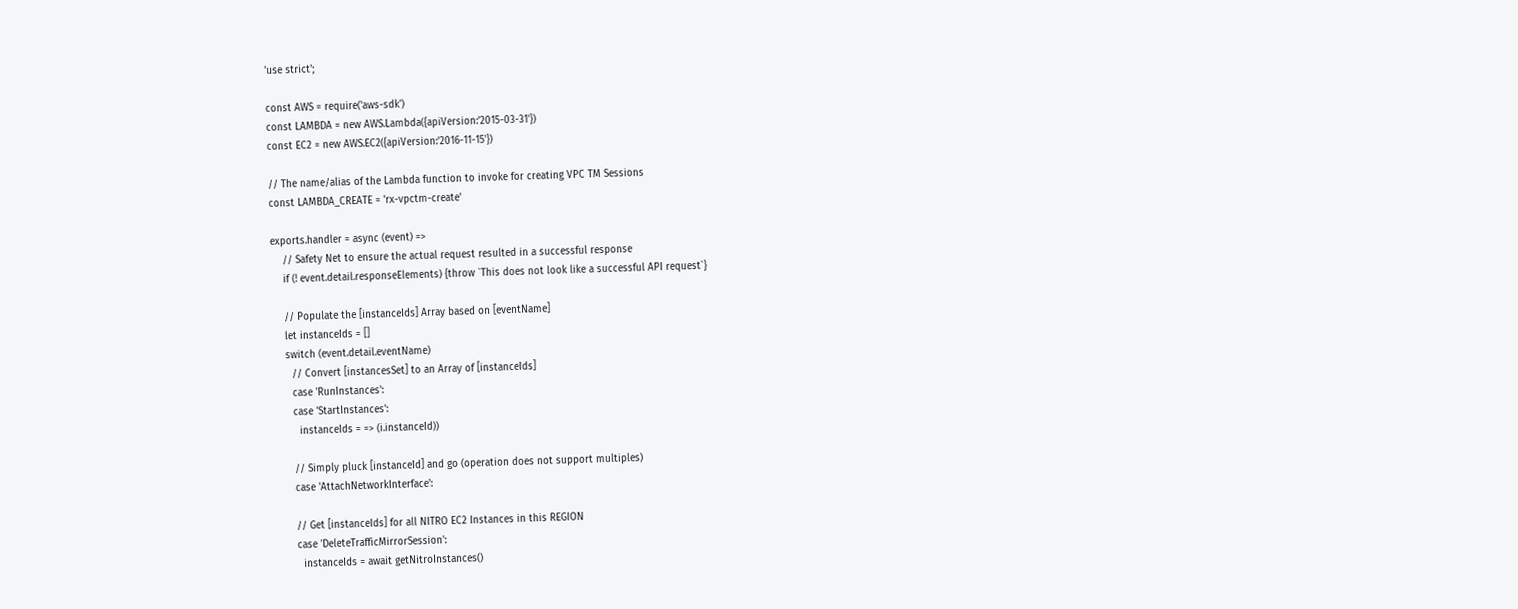'use strict';

const AWS = require('aws-sdk')
const LAMBDA = new AWS.Lambda({apiVersion:'2015-03-31'})
const EC2 = new AWS.EC2({apiVersion:'2016-11-15'})

// The name/alias of the Lambda function to invoke for creating VPC TM Sessions
const LAMBDA_CREATE = 'rx-vpctm-create'

exports.handler = async (event) =>
    // Safety Net to ensure the actual request resulted in a successful response
    if (! event.detail.responseElements) {throw `This does not look like a successful API request`}

    // Populate the [instanceIds] Array based on [eventName]
    let instanceIds = []
    switch (event.detail.eventName)
      // Convert [instancesSet] to an Array of [instanceIds]
      case 'RunInstances':
      case 'StartInstances':
        instanceIds = => (i.instanceId))

      // Simply pluck [instanceId] and go (operation does not support multiples)
      case 'AttachNetworkInterface':

      // Get [instanceIds] for all NITRO EC2 Instances in this REGION
      case 'DeleteTrafficMirrorSession':
        instanceIds = await getNitroInstances()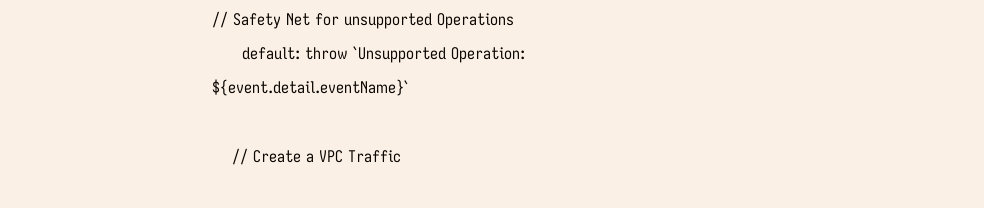// Safety Net for unsupported Operations
      default: throw `Unsupported Operation: ${event.detail.eventName}`

    // Create a VPC Traffic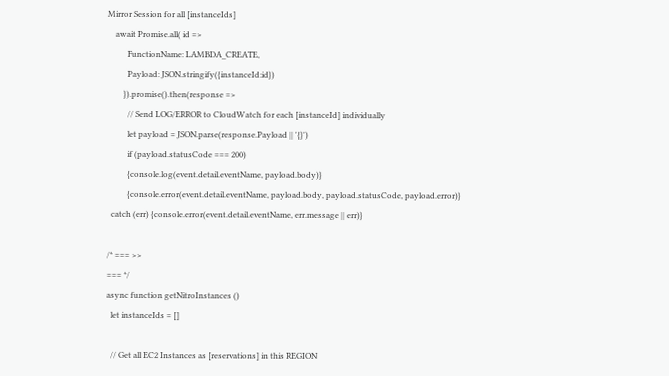Mirror Session for all [instanceIds]
    await Promise.all( id =>
          FunctionName: LAMBDA_CREATE,
          Payload: JSON.stringify({instanceId:id})
        }).promise().then(response =>
          // Send LOG/ERROR to CloudWatch for each [instanceId] individually
          let payload = JSON.parse(response.Payload || '{}')
          if (payload.statusCode === 200)
          {console.log(event.detail.eventName, payload.body)}
          {console.error(event.detail.eventName, payload.body, payload.statusCode, payload.error)}
  catch (err) {console.error(event.detail.eventName, err.message || err)}

/* === >>
=== */
async function getNitroInstances ()
  let instanceIds = []

  // Get all EC2 Instances as [reservations] in this REGION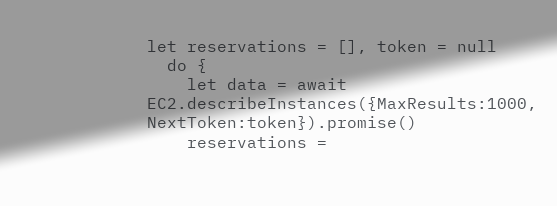let reservations = [], token = null
  do {
    let data = await EC2.describeInstances({MaxResults:1000, NextToken:token}).promise()
    reservations =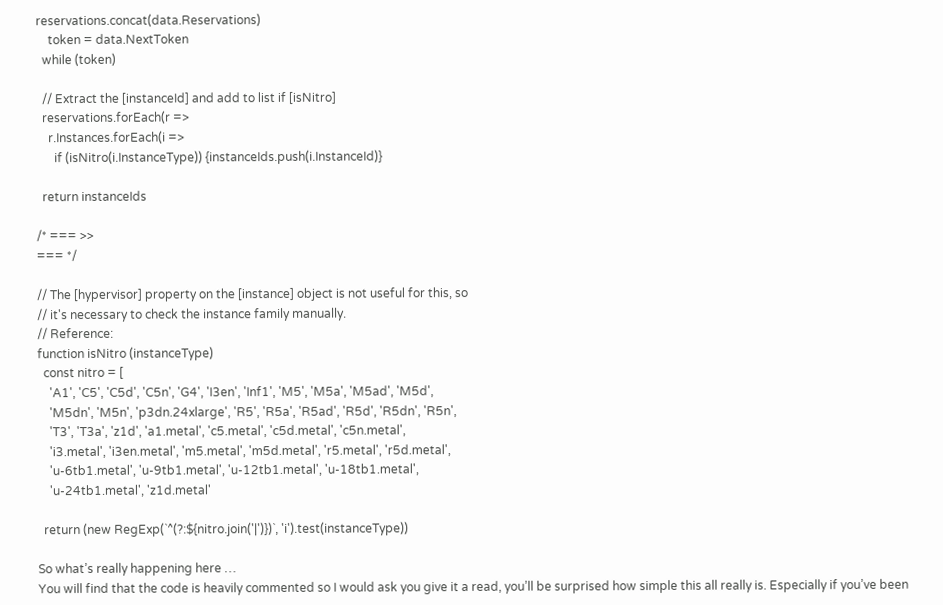reservations.concat(data.Reservations)
    token = data.NextToken
  while (token)

  // Extract the [instanceId] and add to list if [isNitro]
  reservations.forEach(r =>
    r.Instances.forEach(i =>
      if (isNitro(i.InstanceType)) {instanceIds.push(i.InstanceId)}

  return instanceIds

/* === >>
=== */

// The [hypervisor] property on the [instance] object is not useful for this, so
// it's necessary to check the instance family manually.
// Reference:
function isNitro (instanceType)
  const nitro = [
    'A1', 'C5', 'C5d', 'C5n', 'G4', 'I3en', 'Inf1', 'M5', 'M5a', 'M5ad', 'M5d',
    'M5dn', 'M5n', 'p3dn.24xlarge', 'R5', 'R5a', 'R5ad', 'R5d', 'R5dn', 'R5n',
    'T3', 'T3a', 'z1d', 'a1.metal', 'c5.metal', 'c5d.metal', 'c5n.metal',
    'i3.metal', 'i3en.metal', 'm5.metal', 'm5d.metal', 'r5.metal', 'r5d.metal',
    'u-6tb1.metal', 'u-9tb1.metal', 'u-12tb1.metal', 'u-18tb1.metal',
    'u-24tb1.metal', 'z1d.metal'

  return (new RegExp(`^(?:${nitro.join('|')})`, 'i').test(instanceType))

So what’s really happening here …
You will find that the code is heavily commented so I would ask you give it a read, you’ll be surprised how simple this all really is. Especially if you’ve been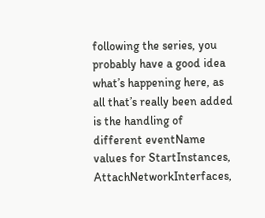following the series, you probably have a good idea what’s happening here, as all that’s really been added is the handling of different eventName values for StartInstances, AttachNetworkInterfaces,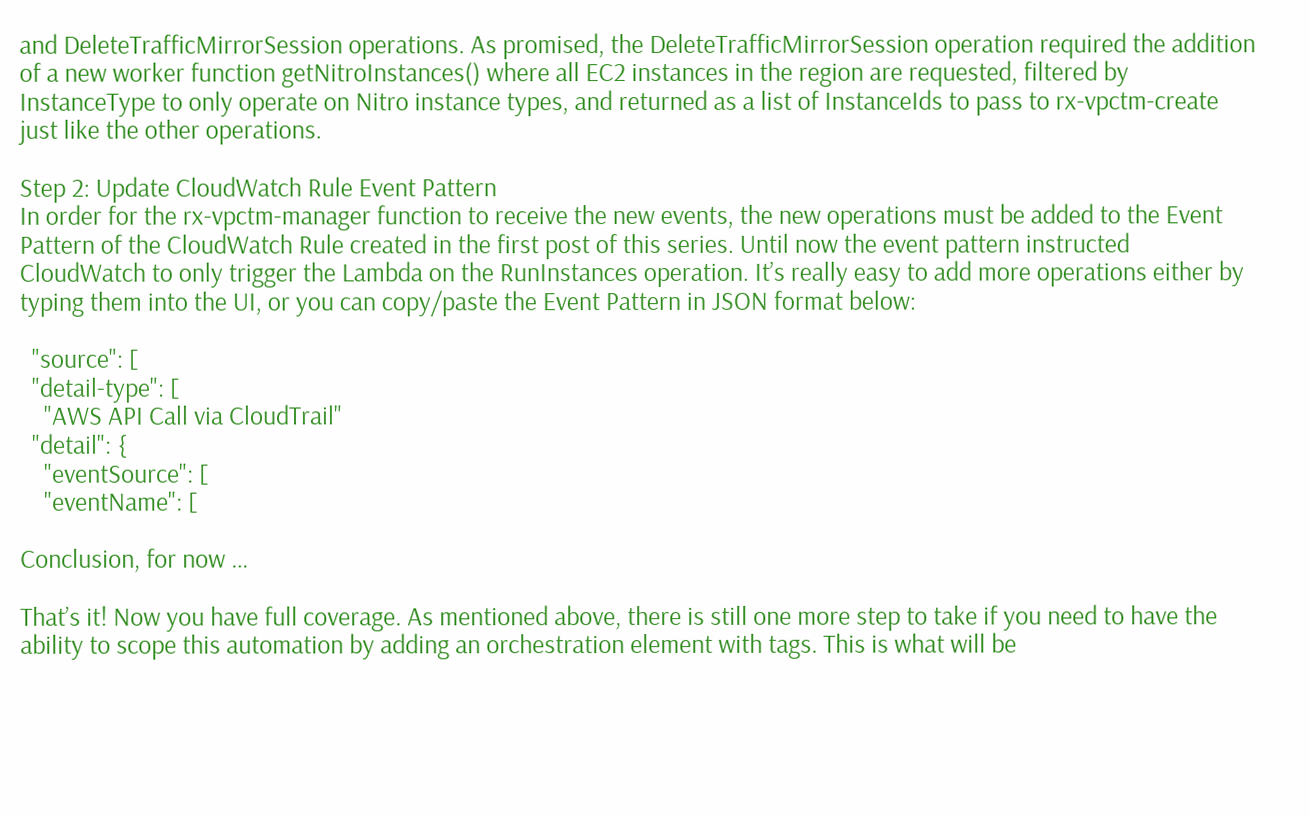and DeleteTrafficMirrorSession operations. As promised, the DeleteTrafficMirrorSession operation required the addition of a new worker function getNitroInstances() where all EC2 instances in the region are requested, filtered by InstanceType to only operate on Nitro instance types, and returned as a list of InstanceIds to pass to rx-vpctm-create just like the other operations.

Step 2: Update CloudWatch Rule Event Pattern
In order for the rx-vpctm-manager function to receive the new events, the new operations must be added to the Event Pattern of the CloudWatch Rule created in the first post of this series. Until now the event pattern instructed CloudWatch to only trigger the Lambda on the RunInstances operation. It’s really easy to add more operations either by typing them into the UI, or you can copy/paste the Event Pattern in JSON format below:

  "source": [
  "detail-type": [
    "AWS API Call via CloudTrail"
  "detail": {
    "eventSource": [
    "eventName": [

Conclusion, for now …

That’s it! Now you have full coverage. As mentioned above, there is still one more step to take if you need to have the ability to scope this automation by adding an orchestration element with tags. This is what will be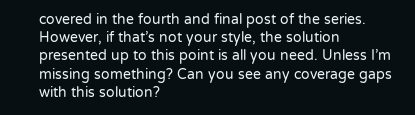covered in the fourth and final post of the series. However, if that’s not your style, the solution presented up to this point is all you need. Unless I’m missing something? Can you see any coverage gaps with this solution?